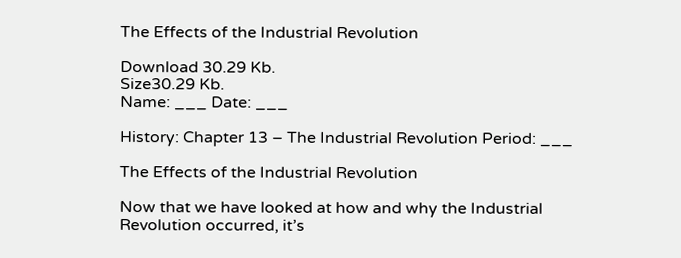The Effects of the Industrial Revolution

Download 30.29 Kb.
Size30.29 Kb.
Name: ___ Date: ___

History: Chapter 13 – The Industrial Revolution Period: ___

The Effects of the Industrial Revolution

Now that we have looked at how and why the Industrial Revolution occurred, it’s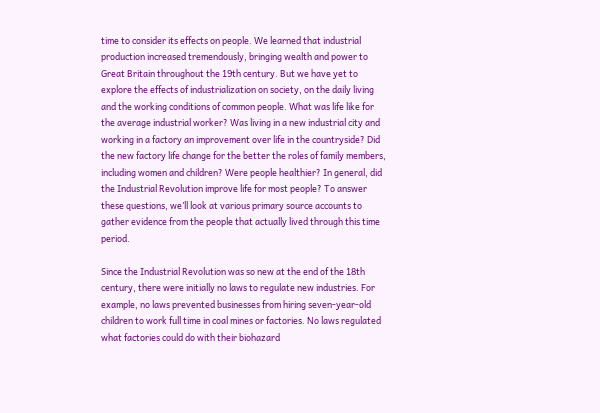time to consider its effects on people. We learned that industrial production increased tremendously, bringing wealth and power to Great Britain throughout the 19th century. But we have yet to explore the effects of industrialization on society, on the daily living and the working conditions of common people. What was life like for the average industrial worker? Was living in a new industrial city and working in a factory an improvement over life in the countryside? Did the new factory life change for the better the roles of family members, including women and children? Were people healthier? In general, did the Industrial Revolution improve life for most people? To answer these questions, we’ll look at various primary source accounts to gather evidence from the people that actually lived through this time period.

Since the Industrial Revolution was so new at the end of the 18th century, there were initially no laws to regulate new industries. For example, no laws prevented businesses from hiring seven-year-old children to work full time in coal mines or factories. No laws regulated what factories could do with their biohazard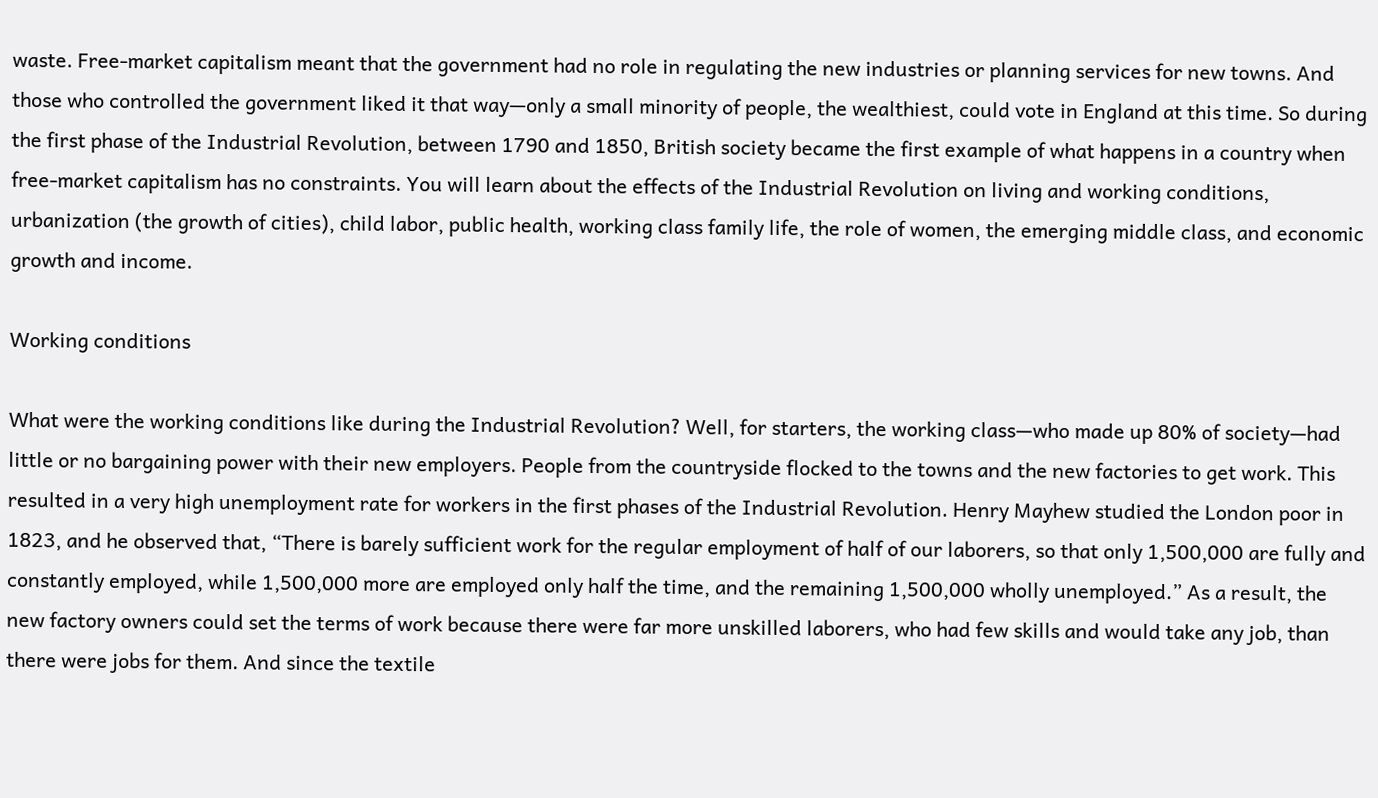waste. Free-market capitalism meant that the government had no role in regulating the new industries or planning services for new towns. And those who controlled the government liked it that way—only a small minority of people, the wealthiest, could vote in England at this time. So during the first phase of the Industrial Revolution, between 1790 and 1850, British society became the first example of what happens in a country when free-market capitalism has no constraints. You will learn about the effects of the Industrial Revolution on living and working conditions, urbanization (the growth of cities), child labor, public health, working class family life, the role of women, the emerging middle class, and economic growth and income.

Working conditions

What were the working conditions like during the Industrial Revolution? Well, for starters, the working class—who made up 80% of society—had little or no bargaining power with their new employers. People from the countryside flocked to the towns and the new factories to get work. This resulted in a very high unemployment rate for workers in the first phases of the Industrial Revolution. Henry Mayhew studied the London poor in 1823, and he observed that, “There is barely sufficient work for the regular employment of half of our laborers, so that only 1,500,000 are fully and constantly employed, while 1,500,000 more are employed only half the time, and the remaining 1,500,000 wholly unemployed.” As a result, the new factory owners could set the terms of work because there were far more unskilled laborers, who had few skills and would take any job, than there were jobs for them. And since the textile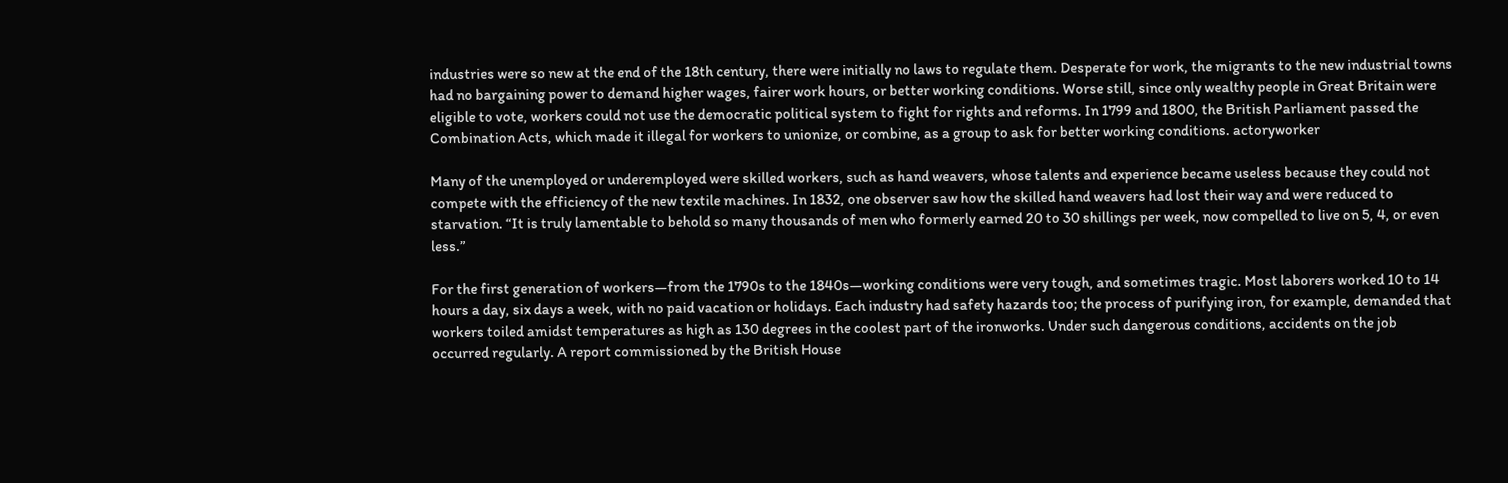industries were so new at the end of the 18th century, there were initially no laws to regulate them. Desperate for work, the migrants to the new industrial towns had no bargaining power to demand higher wages, fairer work hours, or better working conditions. Worse still, since only wealthy people in Great Britain were eligible to vote, workers could not use the democratic political system to fight for rights and reforms. In 1799 and 1800, the British Parliament passed the Combination Acts, which made it illegal for workers to unionize, or combine, as a group to ask for better working conditions. actoryworker

Many of the unemployed or underemployed were skilled workers, such as hand weavers, whose talents and experience became useless because they could not compete with the efficiency of the new textile machines. In 1832, one observer saw how the skilled hand weavers had lost their way and were reduced to starvation. “It is truly lamentable to behold so many thousands of men who formerly earned 20 to 30 shillings per week, now compelled to live on 5, 4, or even less.”

For the first generation of workers—from the 1790s to the 1840s—working conditions were very tough, and sometimes tragic. Most laborers worked 10 to 14 hours a day, six days a week, with no paid vacation or holidays. Each industry had safety hazards too; the process of purifying iron, for example, demanded that workers toiled amidst temperatures as high as 130 degrees in the coolest part of the ironworks. Under such dangerous conditions, accidents on the job occurred regularly. A report commissioned by the British House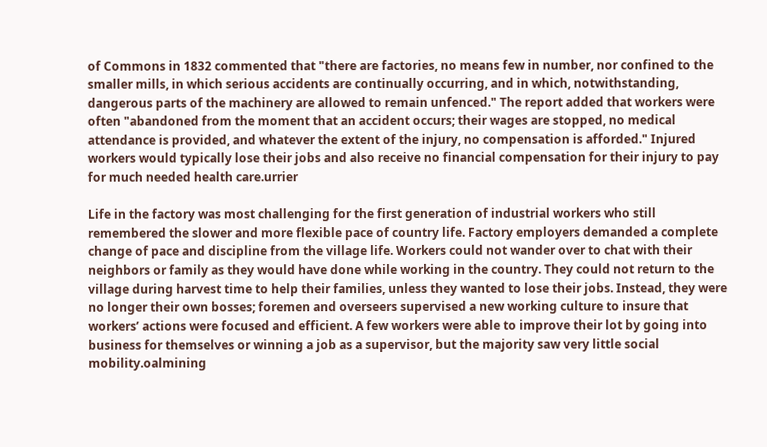of Commons in 1832 commented that "there are factories, no means few in number, nor confined to the smaller mills, in which serious accidents are continually occurring, and in which, notwithstanding, dangerous parts of the machinery are allowed to remain unfenced." The report added that workers were often "abandoned from the moment that an accident occurs; their wages are stopped, no medical attendance is provided, and whatever the extent of the injury, no compensation is afforded." Injured workers would typically lose their jobs and also receive no financial compensation for their injury to pay for much needed health care.urrier

Life in the factory was most challenging for the first generation of industrial workers who still remembered the slower and more flexible pace of country life. Factory employers demanded a complete change of pace and discipline from the village life. Workers could not wander over to chat with their neighbors or family as they would have done while working in the country. They could not return to the village during harvest time to help their families, unless they wanted to lose their jobs. Instead, they were no longer their own bosses; foremen and overseers supervised a new working culture to insure that workers’ actions were focused and efficient. A few workers were able to improve their lot by going into business for themselves or winning a job as a supervisor, but the majority saw very little social mobility.oalmining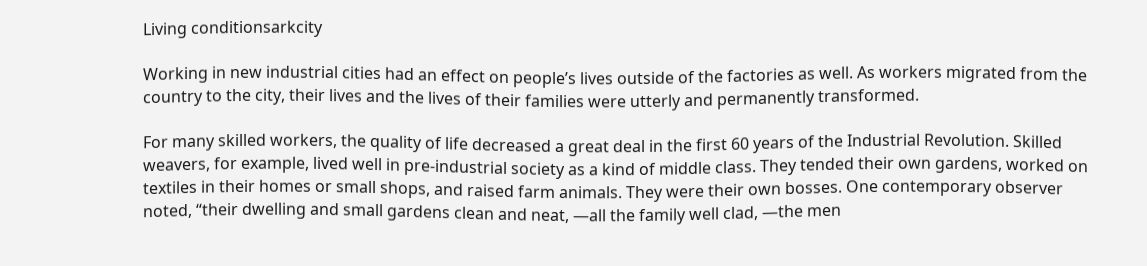Living conditionsarkcity

Working in new industrial cities had an effect on people’s lives outside of the factories as well. As workers migrated from the country to the city, their lives and the lives of their families were utterly and permanently transformed.

For many skilled workers, the quality of life decreased a great deal in the first 60 years of the Industrial Revolution. Skilled weavers, for example, lived well in pre-industrial society as a kind of middle class. They tended their own gardens, worked on textiles in their homes or small shops, and raised farm animals. They were their own bosses. One contemporary observer noted, “their dwelling and small gardens clean and neat, —all the family well clad, —the men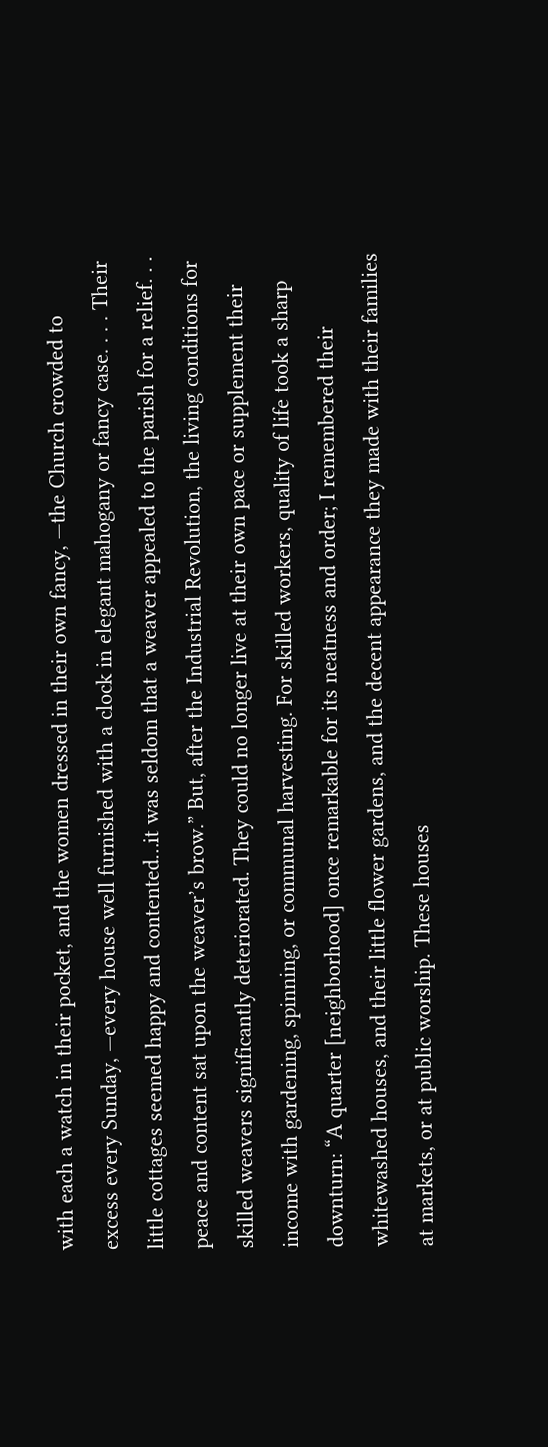with each a watch in their pocket, and the women dressed in their own fancy, —the Church crowded to excess every Sunday, —every house well furnished with a clock in elegant mahogany or fancy case. . . . Their little cottages seemed happy and contented…it was seldom that a weaver appealed to the parish for a relief. . . peace and content sat upon the weaver’s brow.” But, after the Industrial Revolution, the living conditions for skilled weavers significantly deteriorated. They could no longer live at their own pace or supplement their income with gardening, spinning, or communal harvesting. For skilled workers, quality of life took a sharp downturn: “A quarter [neighborhood] once remarkable for its neatness and order; I remembered their whitewashed houses, and their little flower gardens, and the decent appearance they made with their families at markets, or at public worship. These houses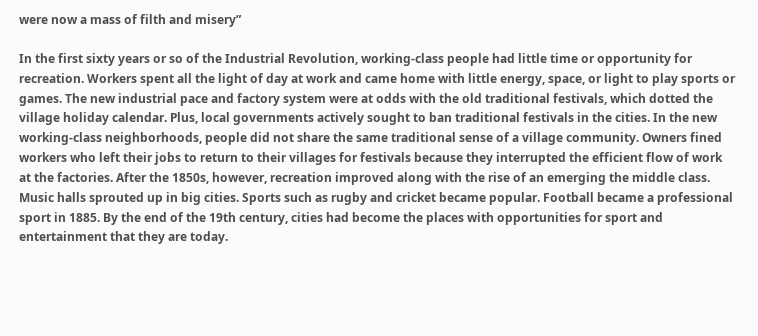were now a mass of filth and misery”

In the first sixty years or so of the Industrial Revolution, working-class people had little time or opportunity for recreation. Workers spent all the light of day at work and came home with little energy, space, or light to play sports or games. The new industrial pace and factory system were at odds with the old traditional festivals, which dotted the village holiday calendar. Plus, local governments actively sought to ban traditional festivals in the cities. In the new working-class neighborhoods, people did not share the same traditional sense of a village community. Owners fined workers who left their jobs to return to their villages for festivals because they interrupted the efficient flow of work at the factories. After the 1850s, however, recreation improved along with the rise of an emerging the middle class. Music halls sprouted up in big cities. Sports such as rugby and cricket became popular. Football became a professional sport in 1885. By the end of the 19th century, cities had become the places with opportunities for sport and entertainment that they are today.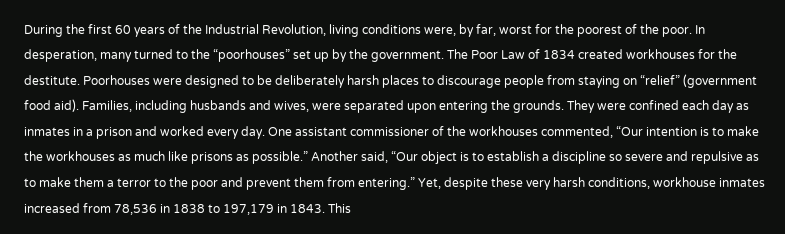During the first 60 years of the Industrial Revolution, living conditions were, by far, worst for the poorest of the poor. In desperation, many turned to the “poorhouses” set up by the government. The Poor Law of 1834 created workhouses for the destitute. Poorhouses were designed to be deliberately harsh places to discourage people from staying on “relief” (government food aid). Families, including husbands and wives, were separated upon entering the grounds. They were confined each day as inmates in a prison and worked every day. One assistant commissioner of the workhouses commented, “Our intention is to make the workhouses as much like prisons as possible.” Another said, “Our object is to establish a discipline so severe and repulsive as to make them a terror to the poor and prevent them from entering.” Yet, despite these very harsh conditions, workhouse inmates increased from 78,536 in 1838 to 197,179 in 1843. This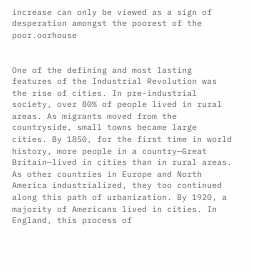increase can only be viewed as a sign of desperation amongst the poorest of the poor.oorhouse


One of the defining and most lasting features of the Industrial Revolution was the rise of cities. In pre-industrial society, over 80% of people lived in rural areas. As migrants moved from the countryside, small towns became large cities. By 1850, for the first time in world history, more people in a country—Great Britain—lived in cities than in rural areas. As other countries in Europe and North America industrialized, they too continued along this path of urbanization. By 1920, a majority of Americans lived in cities. In England, this process of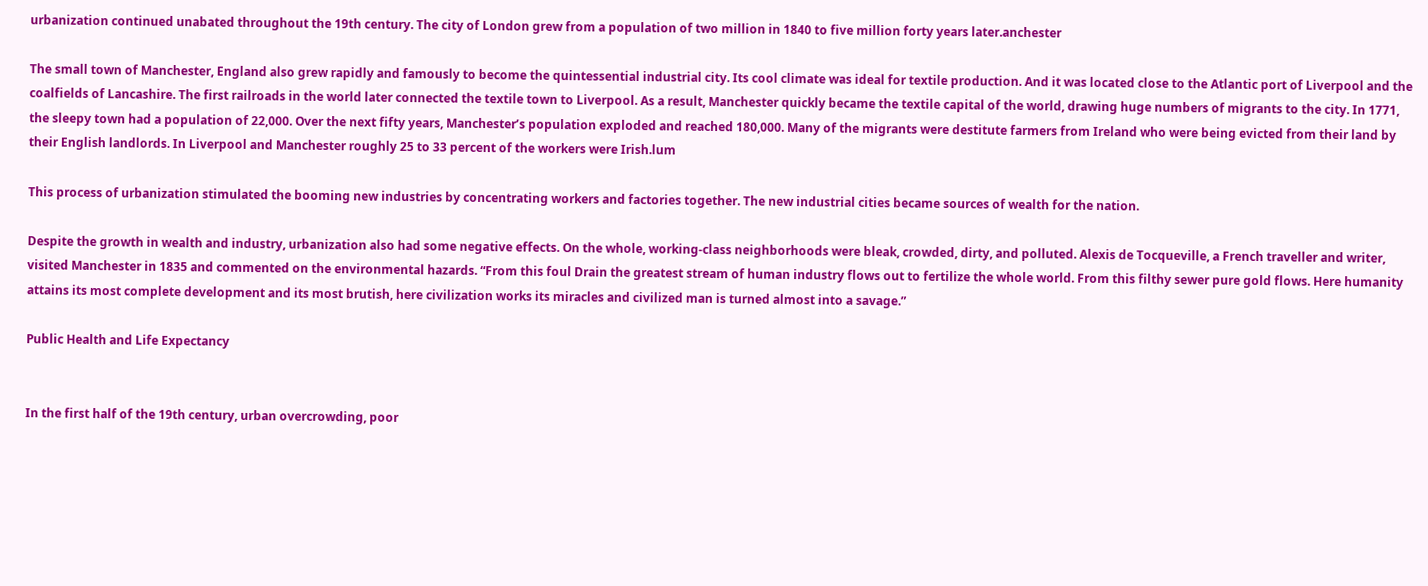urbanization continued unabated throughout the 19th century. The city of London grew from a population of two million in 1840 to five million forty years later.anchester

The small town of Manchester, England also grew rapidly and famously to become the quintessential industrial city. Its cool climate was ideal for textile production. And it was located close to the Atlantic port of Liverpool and the coalfields of Lancashire. The first railroads in the world later connected the textile town to Liverpool. As a result, Manchester quickly became the textile capital of the world, drawing huge numbers of migrants to the city. In 1771, the sleepy town had a population of 22,000. Over the next fifty years, Manchester’s population exploded and reached 180,000. Many of the migrants were destitute farmers from Ireland who were being evicted from their land by their English landlords. In Liverpool and Manchester roughly 25 to 33 percent of the workers were Irish.lum

This process of urbanization stimulated the booming new industries by concentrating workers and factories together. The new industrial cities became sources of wealth for the nation.

Despite the growth in wealth and industry, urbanization also had some negative effects. On the whole, working-class neighborhoods were bleak, crowded, dirty, and polluted. Alexis de Tocqueville, a French traveller and writer, visited Manchester in 1835 and commented on the environmental hazards. “From this foul Drain the greatest stream of human industry flows out to fertilize the whole world. From this filthy sewer pure gold flows. Here humanity attains its most complete development and its most brutish, here civilization works its miracles and civilized man is turned almost into a savage.”

Public Health and Life Expectancy


In the first half of the 19th century, urban overcrowding, poor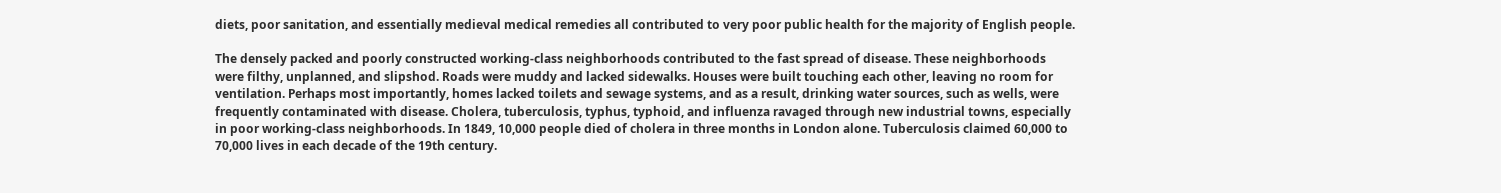diets, poor sanitation, and essentially medieval medical remedies all contributed to very poor public health for the majority of English people.

The densely packed and poorly constructed working-class neighborhoods contributed to the fast spread of disease. These neighborhoods were filthy, unplanned, and slipshod. Roads were muddy and lacked sidewalks. Houses were built touching each other, leaving no room for ventilation. Perhaps most importantly, homes lacked toilets and sewage systems, and as a result, drinking water sources, such as wells, were frequently contaminated with disease. Cholera, tuberculosis, typhus, typhoid, and influenza ravaged through new industrial towns, especially in poor working-class neighborhoods. In 1849, 10,000 people died of cholera in three months in London alone. Tuberculosis claimed 60,000 to 70,000 lives in each decade of the 19th century.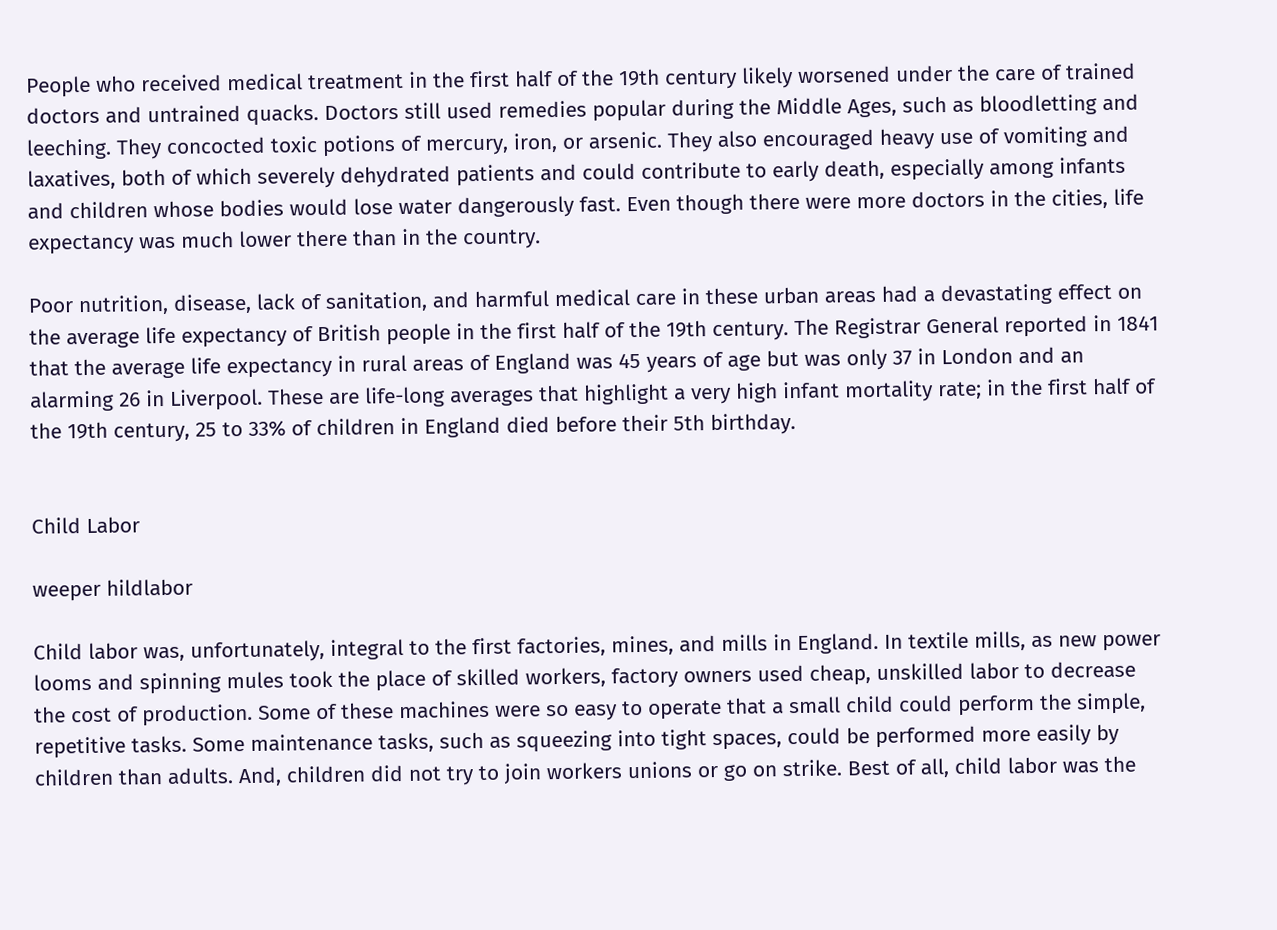People who received medical treatment in the first half of the 19th century likely worsened under the care of trained doctors and untrained quacks. Doctors still used remedies popular during the Middle Ages, such as bloodletting and leeching. They concocted toxic potions of mercury, iron, or arsenic. They also encouraged heavy use of vomiting and laxatives, both of which severely dehydrated patients and could contribute to early death, especially among infants and children whose bodies would lose water dangerously fast. Even though there were more doctors in the cities, life expectancy was much lower there than in the country.

Poor nutrition, disease, lack of sanitation, and harmful medical care in these urban areas had a devastating effect on the average life expectancy of British people in the first half of the 19th century. The Registrar General reported in 1841 that the average life expectancy in rural areas of England was 45 years of age but was only 37 in London and an alarming 26 in Liverpool. These are life-long averages that highlight a very high infant mortality rate; in the first half of the 19th century, 25 to 33% of children in England died before their 5th birthday.


Child Labor

weeper hildlabor

Child labor was, unfortunately, integral to the first factories, mines, and mills in England. In textile mills, as new power looms and spinning mules took the place of skilled workers, factory owners used cheap, unskilled labor to decrease the cost of production. Some of these machines were so easy to operate that a small child could perform the simple, repetitive tasks. Some maintenance tasks, such as squeezing into tight spaces, could be performed more easily by children than adults. And, children did not try to join workers unions or go on strike. Best of all, child labor was the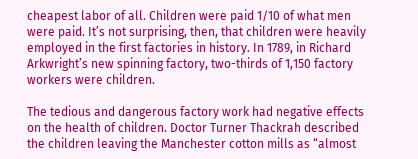cheapest labor of all. Children were paid 1/10 of what men were paid. It’s not surprising, then, that children were heavily employed in the first factories in history. In 1789, in Richard Arkwright’s new spinning factory, two-thirds of 1,150 factory workers were children.

The tedious and dangerous factory work had negative effects on the health of children. Doctor Turner Thackrah described the children leaving the Manchester cotton mills as “almost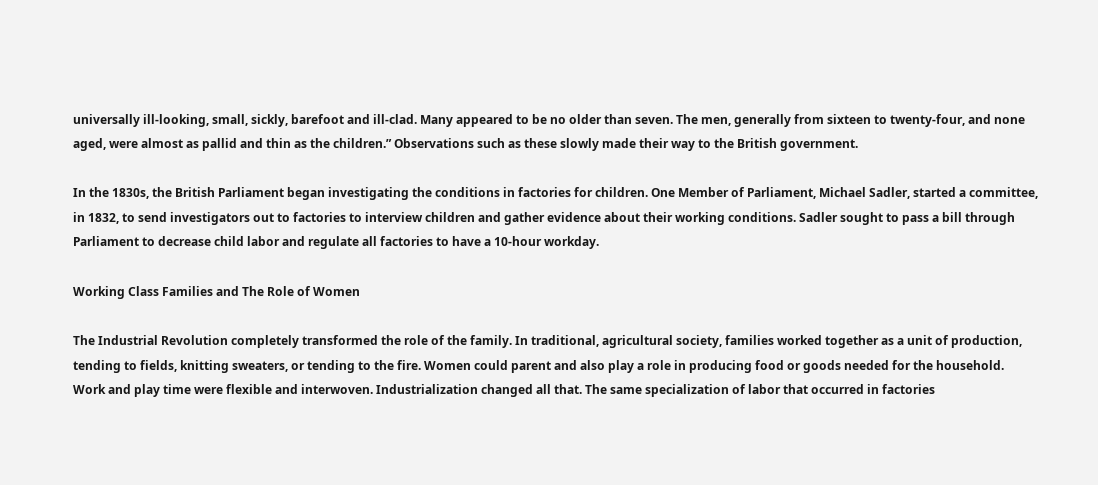universally ill-looking, small, sickly, barefoot and ill-clad. Many appeared to be no older than seven. The men, generally from sixteen to twenty-four, and none aged, were almost as pallid and thin as the children.” Observations such as these slowly made their way to the British government.

In the 1830s, the British Parliament began investigating the conditions in factories for children. One Member of Parliament, Michael Sadler, started a committee, in 1832, to send investigators out to factories to interview children and gather evidence about their working conditions. Sadler sought to pass a bill through Parliament to decrease child labor and regulate all factories to have a 10-hour workday.

Working Class Families and The Role of Women

The Industrial Revolution completely transformed the role of the family. In traditional, agricultural society, families worked together as a unit of production, tending to fields, knitting sweaters, or tending to the fire. Women could parent and also play a role in producing food or goods needed for the household. Work and play time were flexible and interwoven. Industrialization changed all that. The same specialization of labor that occurred in factories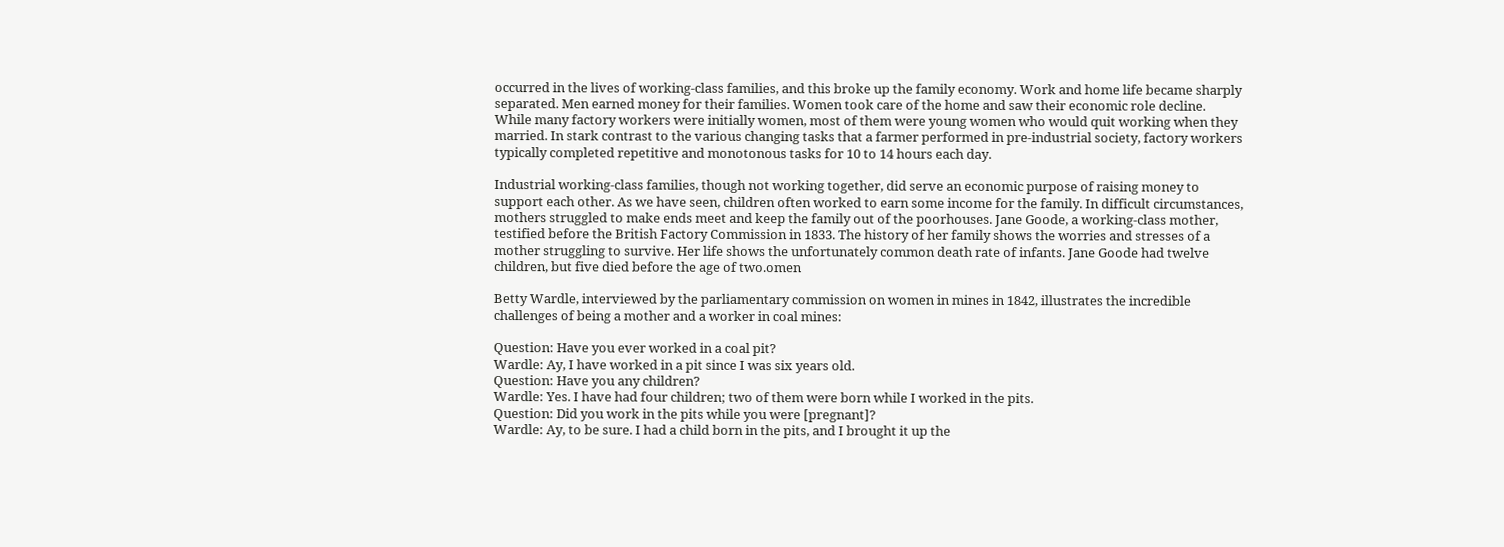occurred in the lives of working-class families, and this broke up the family economy. Work and home life became sharply separated. Men earned money for their families. Women took care of the home and saw their economic role decline. While many factory workers were initially women, most of them were young women who would quit working when they married. In stark contrast to the various changing tasks that a farmer performed in pre-industrial society, factory workers typically completed repetitive and monotonous tasks for 10 to 14 hours each day.

Industrial working-class families, though not working together, did serve an economic purpose of raising money to support each other. As we have seen, children often worked to earn some income for the family. In difficult circumstances, mothers struggled to make ends meet and keep the family out of the poorhouses. Jane Goode, a working-class mother, testified before the British Factory Commission in 1833. The history of her family shows the worries and stresses of a mother struggling to survive. Her life shows the unfortunately common death rate of infants. Jane Goode had twelve children, but five died before the age of two.omen

Betty Wardle, interviewed by the parliamentary commission on women in mines in 1842, illustrates the incredible challenges of being a mother and a worker in coal mines:

Question: Have you ever worked in a coal pit?
Wardle: Ay, I have worked in a pit since I was six years old.
Question: Have you any children?
Wardle: Yes. I have had four children; two of them were born while I worked in the pits.
Question: Did you work in the pits while you were [pregnant]?
Wardle: Ay, to be sure. I had a child born in the pits, and I brought it up the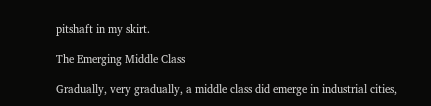pitshaft in my skirt.

The Emerging Middle Class

Gradually, very gradually, a middle class did emerge in industrial cities,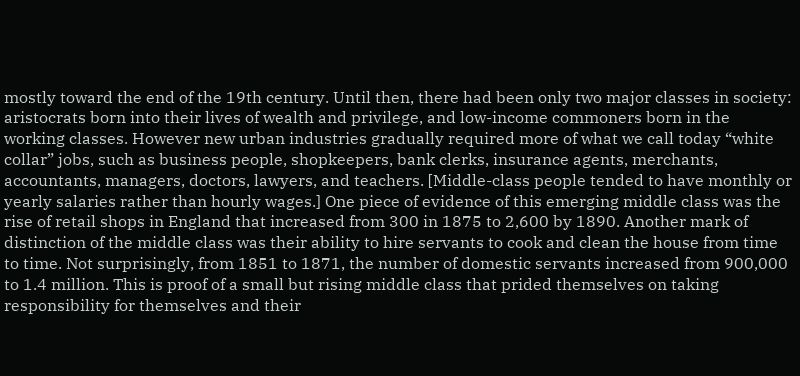mostly toward the end of the 19th century. Until then, there had been only two major classes in society: aristocrats born into their lives of wealth and privilege, and low-income commoners born in the working classes. However new urban industries gradually required more of what we call today “white collar” jobs, such as business people, shopkeepers, bank clerks, insurance agents, merchants, accountants, managers, doctors, lawyers, and teachers. [Middle-class people tended to have monthly or yearly salaries rather than hourly wages.] One piece of evidence of this emerging middle class was the rise of retail shops in England that increased from 300 in 1875 to 2,600 by 1890. Another mark of distinction of the middle class was their ability to hire servants to cook and clean the house from time to time. Not surprisingly, from 1851 to 1871, the number of domestic servants increased from 900,000 to 1.4 million. This is proof of a small but rising middle class that prided themselves on taking responsibility for themselves and their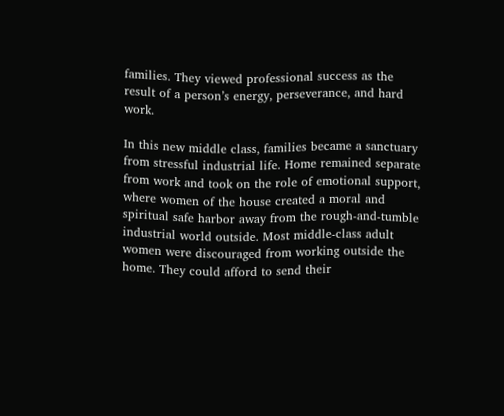families. They viewed professional success as the result of a person’s energy, perseverance, and hard work.

In this new middle class, families became a sanctuary from stressful industrial life. Home remained separate from work and took on the role of emotional support, where women of the house created a moral and spiritual safe harbor away from the rough-and-tumble industrial world outside. Most middle-class adult women were discouraged from working outside the home. They could afford to send their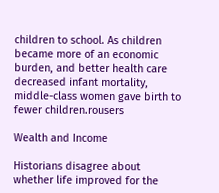children to school. As children became more of an economic burden, and better health care decreased infant mortality, middle-class women gave birth to fewer children.rousers

Wealth and Income

Historians disagree about whether life improved for the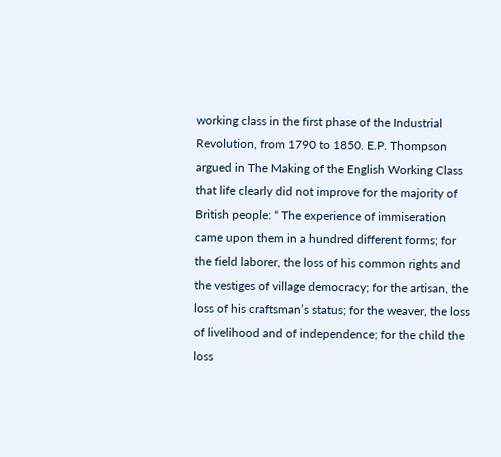working class in the first phase of the Industrial Revolution, from 1790 to 1850. E.P. Thompson argued in The Making of the English Working Class that life clearly did not improve for the majority of British people: “ The experience of immiseration came upon them in a hundred different forms; for the field laborer, the loss of his common rights and the vestiges of village democracy; for the artisan, the loss of his craftsman’s status; for the weaver, the loss of livelihood and of independence; for the child the loss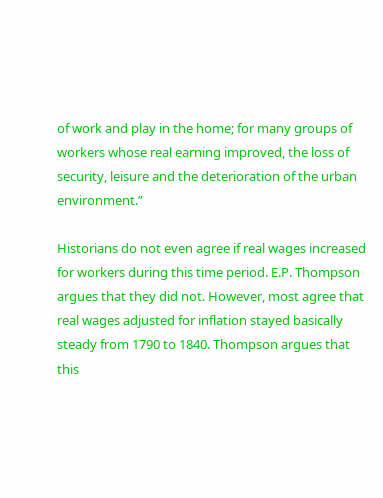of work and play in the home; for many groups of workers whose real earning improved, the loss of security, leisure and the deterioration of the urban environment.”

Historians do not even agree if real wages increased for workers during this time period. E.P. Thompson argues that they did not. However, most agree that real wages adjusted for inflation stayed basically steady from 1790 to 1840. Thompson argues that this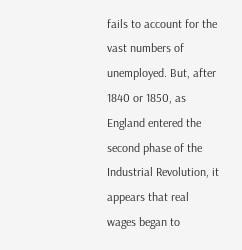fails to account for the vast numbers of unemployed. But, after 1840 or 1850, as England entered the second phase of the Industrial Revolution, it appears that real wages began to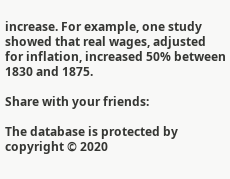increase. For example, one study showed that real wages, adjusted for inflation, increased 50% between 1830 and 1875.

Share with your friends:

The database is protected by copyright © 2020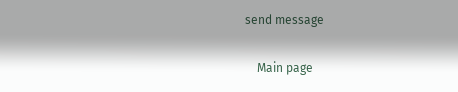send message

    Main page